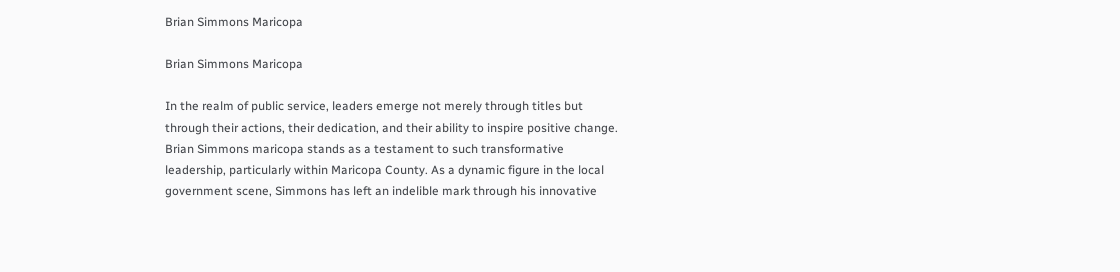Brian Simmons Maricopa

Brian Simmons Maricopa

In the realm of public service, leaders emerge not merely through titles but through their actions, their dedication, and their ability to inspire positive change. Brian Simmons maricopa stands as a testament to such transformative leadership, particularly within Maricopa County. As a dynamic figure in the local government scene, Simmons has left an indelible mark through his innovative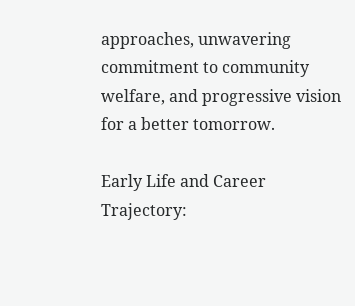approaches, unwavering commitment to community welfare, and progressive vision for a better tomorrow.

Early Life and Career Trajectory: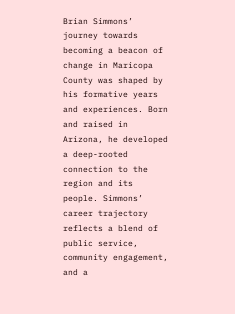Brian Simmons’ journey towards becoming a beacon of change in Maricopa County was shaped by his formative years and experiences. Born and raised in Arizona, he developed a deep-rooted connection to the region and its people. Simmons’ career trajectory reflects a blend of public service, community engagement, and a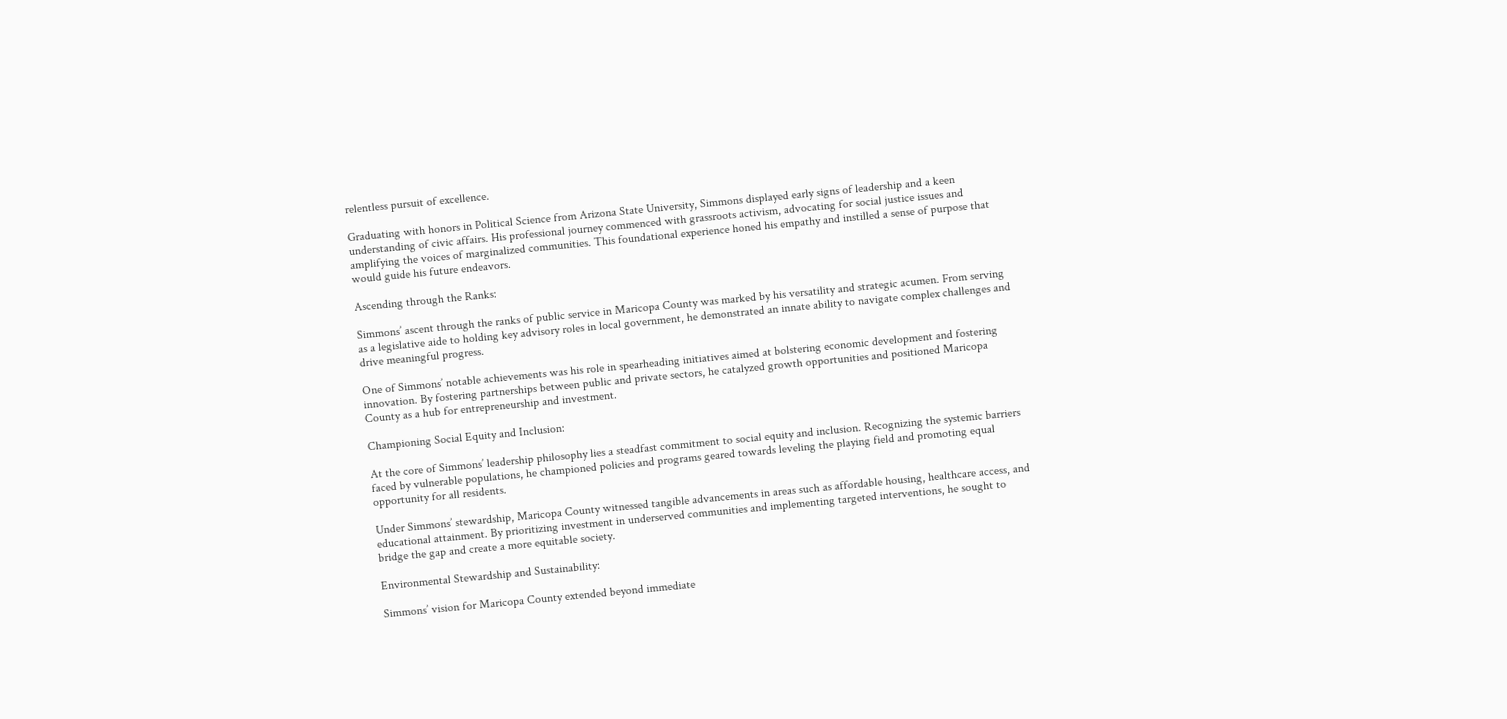relentless pursuit of excellence.

Graduating with honors in Political Science from Arizona State University, Simmons displayed early signs of leadership and a keen understanding of civic affairs. His professional journey commenced with grassroots activism, advocating for social justice issues and amplifying the voices of marginalized communities. This foundational experience honed his empathy and instilled a sense of purpose that would guide his future endeavors.

Ascending through the Ranks:

Simmons’ ascent through the ranks of public service in Maricopa County was marked by his versatility and strategic acumen. From serving as a legislative aide to holding key advisory roles in local government, he demonstrated an innate ability to navigate complex challenges and drive meaningful progress.

One of Simmons’ notable achievements was his role in spearheading initiatives aimed at bolstering economic development and fostering innovation. By fostering partnerships between public and private sectors, he catalyzed growth opportunities and positioned Maricopa County as a hub for entrepreneurship and investment.

Championing Social Equity and Inclusion:

At the core of Simmons’ leadership philosophy lies a steadfast commitment to social equity and inclusion. Recognizing the systemic barriers faced by vulnerable populations, he championed policies and programs geared towards leveling the playing field and promoting equal opportunity for all residents.

Under Simmons’ stewardship, Maricopa County witnessed tangible advancements in areas such as affordable housing, healthcare access, and educational attainment. By prioritizing investment in underserved communities and implementing targeted interventions, he sought to bridge the gap and create a more equitable society.

Environmental Stewardship and Sustainability:

Simmons’ vision for Maricopa County extended beyond immediate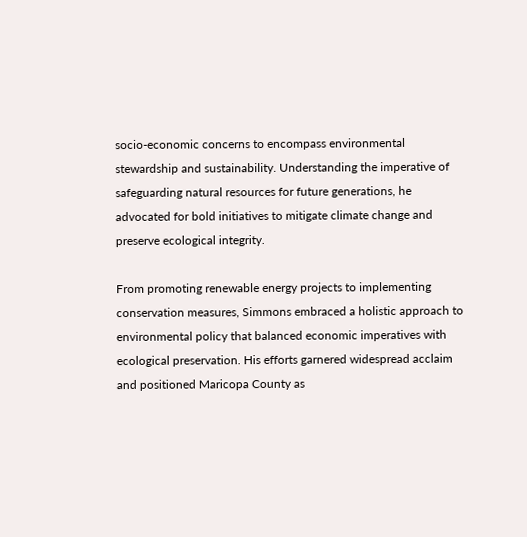socio-economic concerns to encompass environmental stewardship and sustainability. Understanding the imperative of safeguarding natural resources for future generations, he advocated for bold initiatives to mitigate climate change and preserve ecological integrity.

From promoting renewable energy projects to implementing conservation measures, Simmons embraced a holistic approach to environmental policy that balanced economic imperatives with ecological preservation. His efforts garnered widespread acclaim and positioned Maricopa County as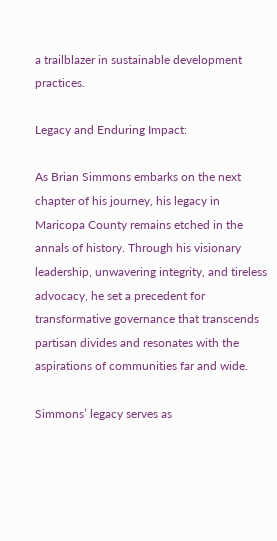a trailblazer in sustainable development practices.

Legacy and Enduring Impact:

As Brian Simmons embarks on the next chapter of his journey, his legacy in Maricopa County remains etched in the annals of history. Through his visionary leadership, unwavering integrity, and tireless advocacy, he set a precedent for transformative governance that transcends partisan divides and resonates with the aspirations of communities far and wide.

Simmons’ legacy serves as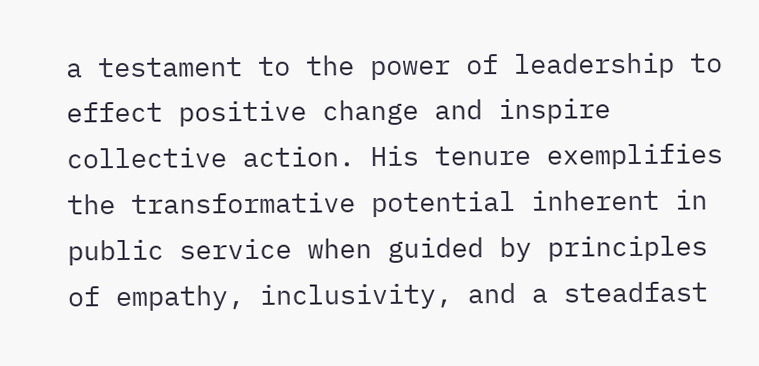a testament to the power of leadership to effect positive change and inspire collective action. His tenure exemplifies the transformative potential inherent in public service when guided by principles of empathy, inclusivity, and a steadfast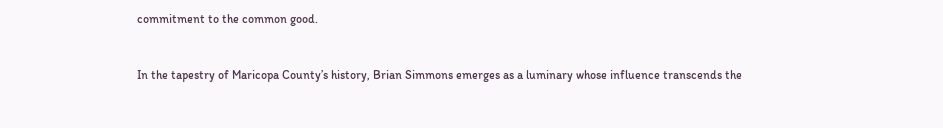commitment to the common good.


In the tapestry of Maricopa County’s history, Brian Simmons emerges as a luminary whose influence transcends the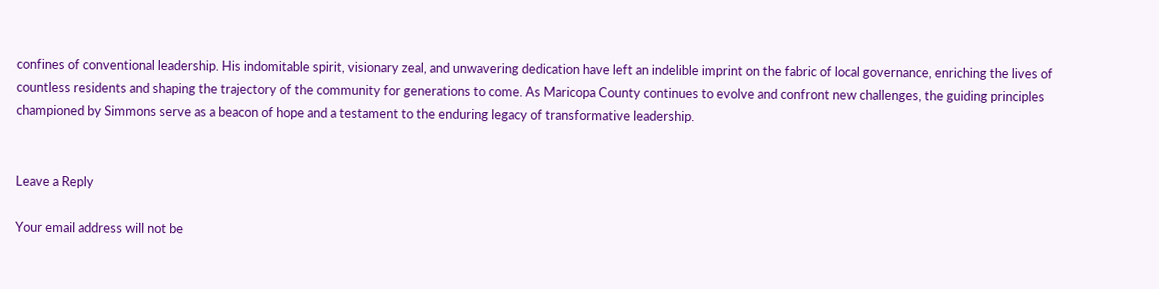confines of conventional leadership. His indomitable spirit, visionary zeal, and unwavering dedication have left an indelible imprint on the fabric of local governance, enriching the lives of countless residents and shaping the trajectory of the community for generations to come. As Maricopa County continues to evolve and confront new challenges, the guiding principles championed by Simmons serve as a beacon of hope and a testament to the enduring legacy of transformative leadership.


Leave a Reply

Your email address will not be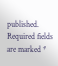published. Required fields are marked *